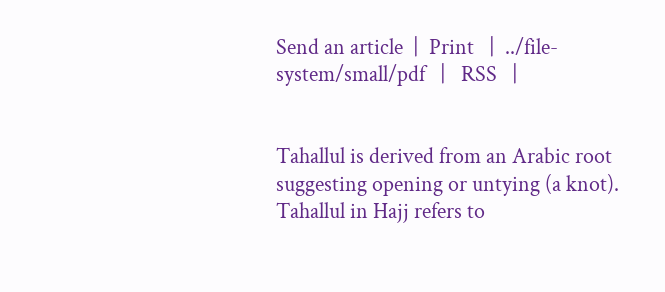Send an article  |  Print   |  ../file-system/small/pdf   |   RSS   |


Tahallul is derived from an Arabic root suggesting opening or untying (a knot). Tahallul in Hajj refers to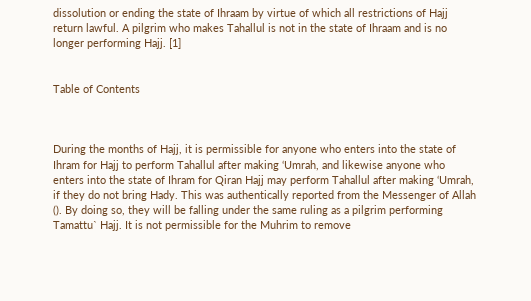dissolution or ending the state of Ihraam by virtue of which all restrictions of Hajj return lawful. A pilgrim who makes Tahallul is not in the state of Ihraam and is no longer performing Hajj. [1]


Table of Contents



During the months of Hajj, it is permissible for anyone who enters into the state of Ihram for Hajj to perform Tahallul after making ‘Umrah, and likewise anyone who enters into the state of Ihram for Qiran Hajj may perform Tahallul after making ‘Umrah, if they do not bring Hady. This was authentically reported from the Messenger of Allah (). By doing so, they will be falling under the same ruling as a pilgrim performing Tamattu` Hajj. It is not permissible for the Muhrim to remove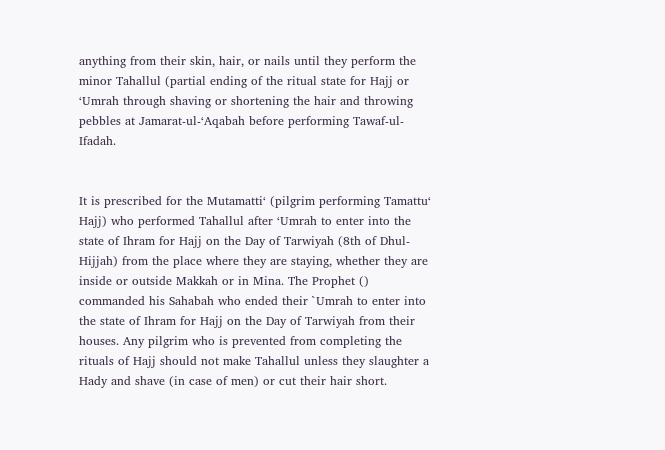anything from their skin, hair, or nails until they perform the minor Tahallul (partial ending of the ritual state for Hajj or ‘Umrah through shaving or shortening the hair and throwing pebbles at Jamarat-ul-‘Aqabah before performing Tawaf-ul-Ifadah.


It is prescribed for the Mutamatti‘ (pilgrim performing Tamattu‘ Hajj) who performed Tahallul after ‘Umrah to enter into the state of Ihram for Hajj on the Day of Tarwiyah (8th of Dhul-Hijjah) from the place where they are staying, whether they are inside or outside Makkah or in Mina. The Prophet () commanded his Sahabah who ended their `Umrah to enter into the state of Ihram for Hajj on the Day of Tarwiyah from their houses. Any pilgrim who is prevented from completing the rituals of Hajj should not make Tahallul unless they slaughter a Hady and shave (in case of men) or cut their hair short.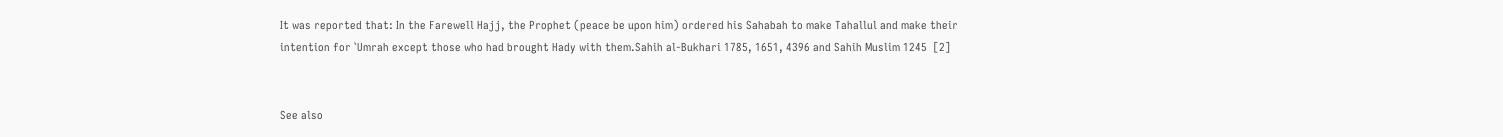It was reported that: In the Farewell Hajj, the Prophet (peace be upon him) ordered his Sahabah to make Tahallul and make their intention for `Umrah except those who had brought Hady with them.Sahih al-Bukhari 1785, 1651, 4396 and Sahih Muslim 1245  [2]


See also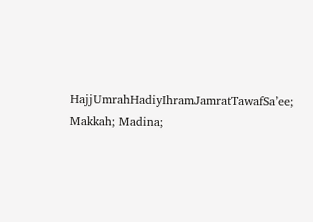HajjUmrahHadiyIhramJamratTawafSa’ee;  Makkah; Madina;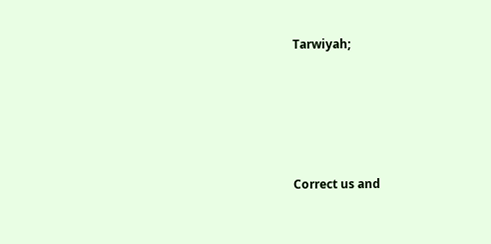Tarwiyah;





Correct us and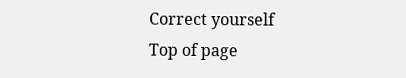Correct yourself
Top of page